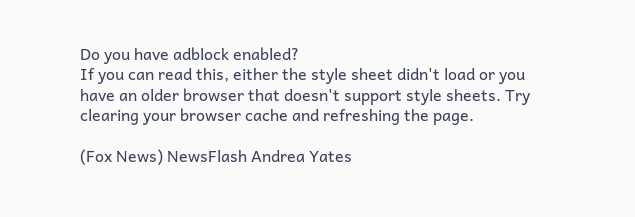Do you have adblock enabled?
If you can read this, either the style sheet didn't load or you have an older browser that doesn't support style sheets. Try clearing your browser cache and refreshing the page.

(Fox News) NewsFlash Andrea Yates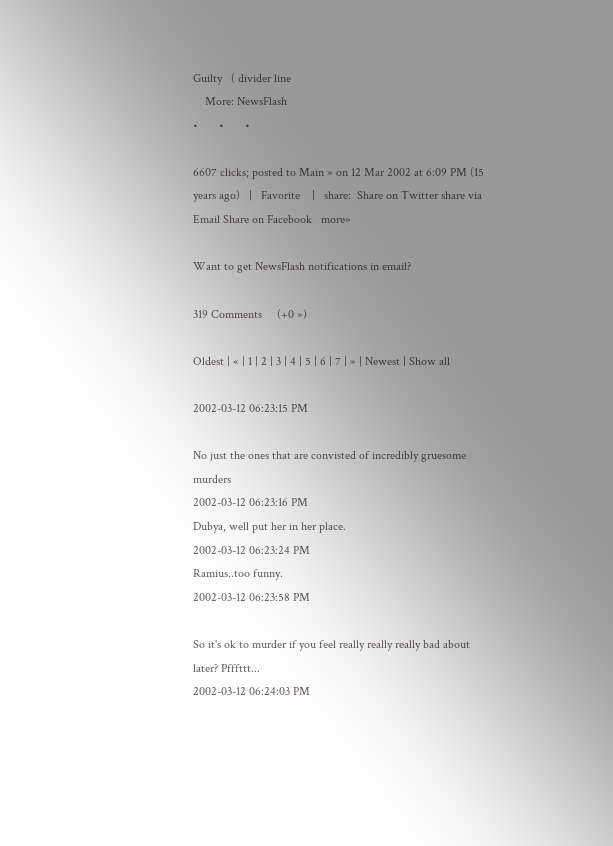Guilty   ( divider line
    More: NewsFlash
•       •       •

6607 clicks; posted to Main » on 12 Mar 2002 at 6:09 PM (15 years ago)   |   Favorite    |   share:  Share on Twitter share via Email Share on Facebook   more»

Want to get NewsFlash notifications in email?

319 Comments     (+0 »)

Oldest | « | 1 | 2 | 3 | 4 | 5 | 6 | 7 | » | Newest | Show all

2002-03-12 06:23:15 PM

No just the ones that are convisted of incredibly gruesome murders
2002-03-12 06:23:16 PM
Dubya, well put her in her place.
2002-03-12 06:23:24 PM
Ramius..too funny.
2002-03-12 06:23:58 PM

So it's ok to murder if you feel really really really bad about later? Pfffttt...
2002-03-12 06:24:03 PM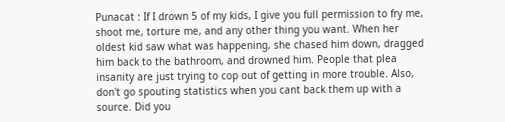Punacat : If I drown 5 of my kids, I give you full permission to fry me, shoot me, torture me, and any other thing you want. When her oldest kid saw what was happening, she chased him down, dragged him back to the bathroom, and drowned him. People that plea insanity are just trying to cop out of getting in more trouble. Also, don't go spouting statistics when you cant back them up with a source. Did you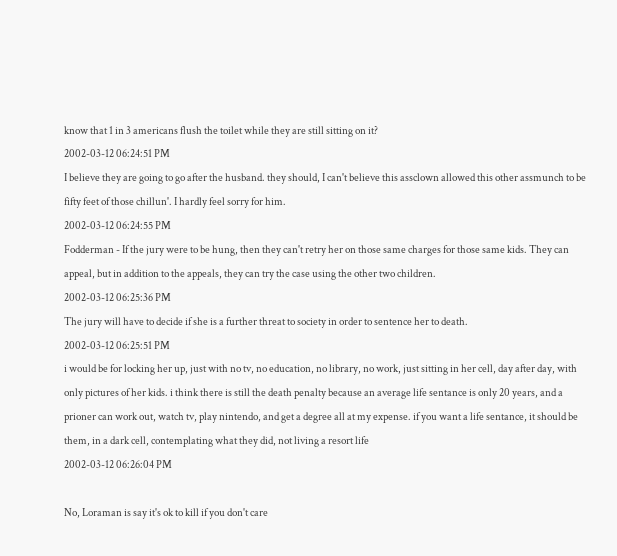know that 1 in 3 americans flush the toilet while they are still sitting on it?
2002-03-12 06:24:51 PM
I believe they are going to go after the husband. they should, I can't believe this assclown allowed this other assmunch to be fifty feet of those chillun'. I hardly feel sorry for him.
2002-03-12 06:24:55 PM
Fodderman - If the jury were to be hung, then they can't retry her on those same charges for those same kids. They can appeal, but in addition to the appeals, they can try the case using the other two children.
2002-03-12 06:25:36 PM
The jury will have to decide if she is a further threat to society in order to sentence her to death.
2002-03-12 06:25:51 PM
i would be for locking her up, just with no tv, no education, no library, no work, just sitting in her cell, day after day, with only pictures of her kids. i think there is still the death penalty because an average life sentance is only 20 years, and a prioner can work out, watch tv, play nintendo, and get a degree all at my expense. if you want a life sentance, it should be them, in a dark cell, contemplating what they did, not living a resort life
2002-03-12 06:26:04 PM

No, Loraman is say it's ok to kill if you don't care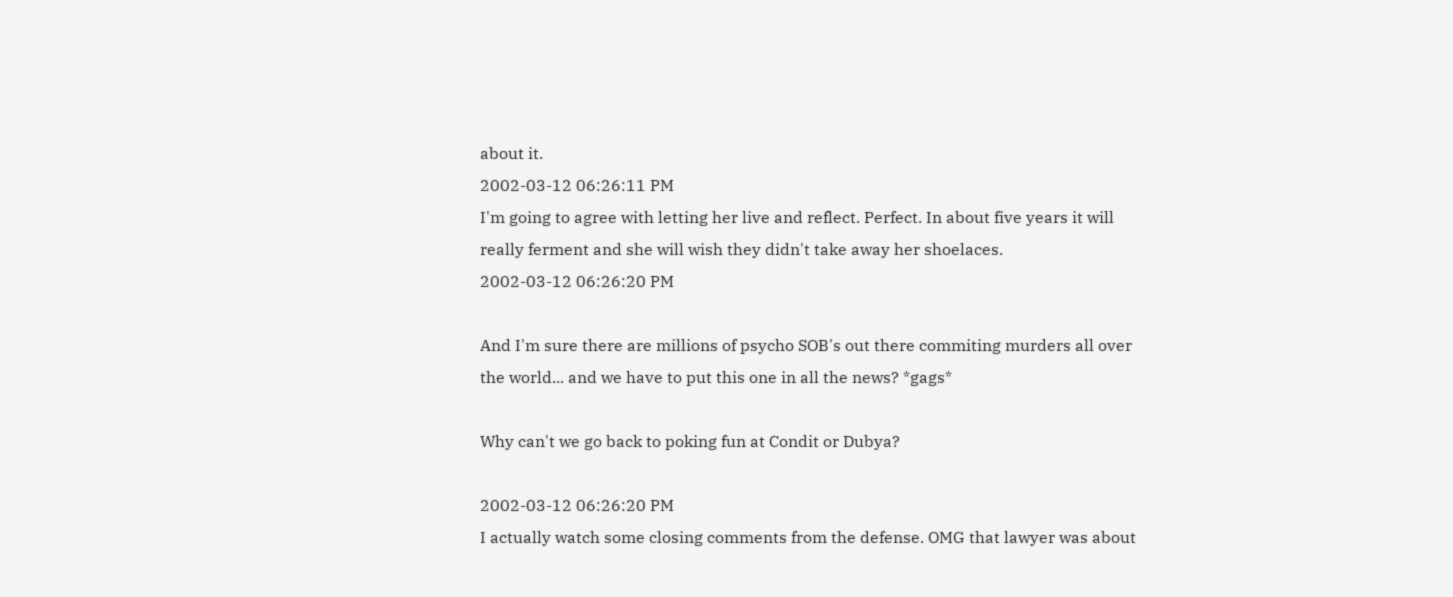about it.
2002-03-12 06:26:11 PM
I'm going to agree with letting her live and reflect. Perfect. In about five years it will really ferment and she will wish they didn't take away her shoelaces.
2002-03-12 06:26:20 PM

And I'm sure there are millions of psycho SOB's out there commiting murders all over the world... and we have to put this one in all the news? *gags*

Why can't we go back to poking fun at Condit or Dubya?

2002-03-12 06:26:20 PM
I actually watch some closing comments from the defense. OMG that lawyer was about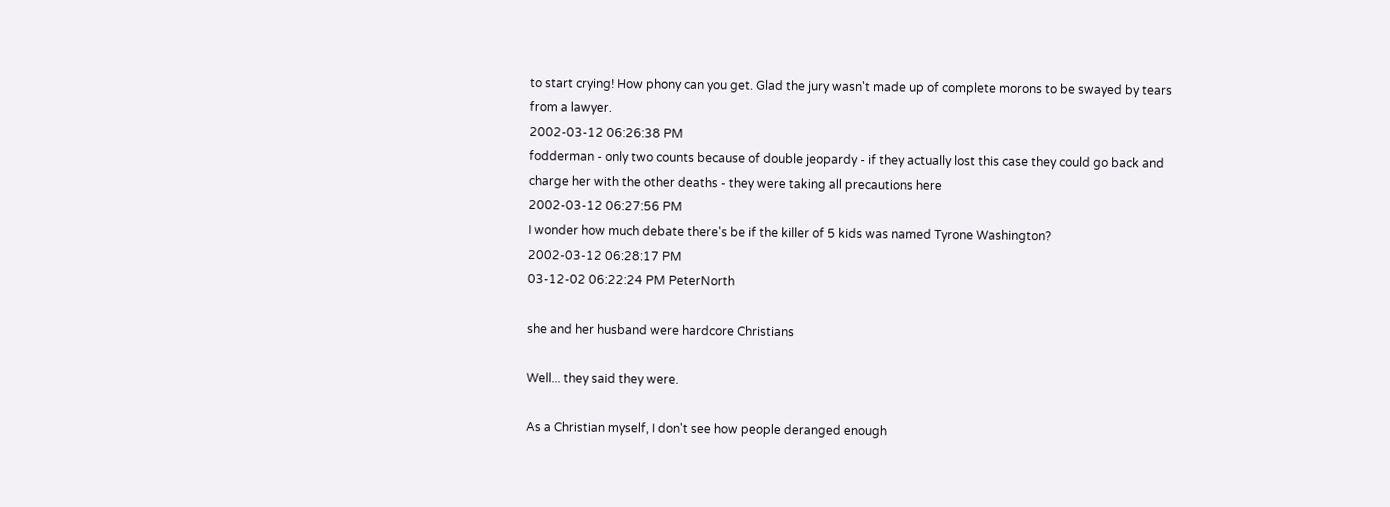to start crying! How phony can you get. Glad the jury wasn't made up of complete morons to be swayed by tears from a lawyer.
2002-03-12 06:26:38 PM
fodderman - only two counts because of double jeopardy - if they actually lost this case they could go back and charge her with the other deaths - they were taking all precautions here
2002-03-12 06:27:56 PM
I wonder how much debate there's be if the killer of 5 kids was named Tyrone Washington?
2002-03-12 06:28:17 PM
03-12-02 06:22:24 PM PeterNorth

she and her husband were hardcore Christians

Well... they said they were.

As a Christian myself, I don't see how people deranged enough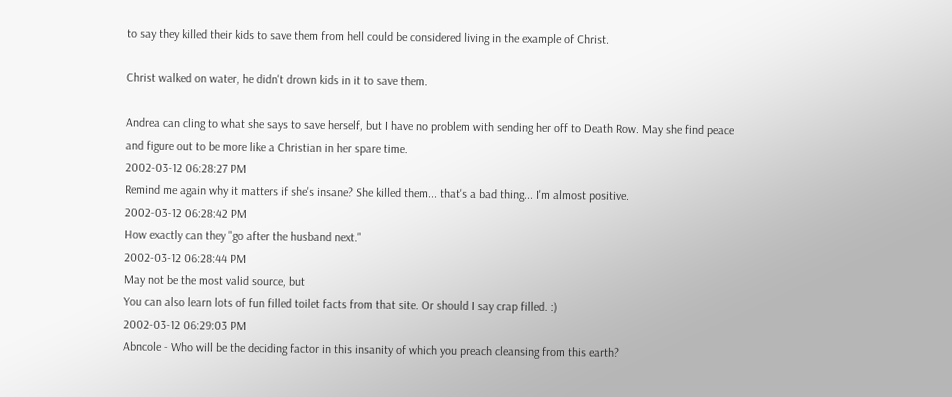to say they killed their kids to save them from hell could be considered living in the example of Christ.

Christ walked on water, he didn't drown kids in it to save them.

Andrea can cling to what she says to save herself, but I have no problem with sending her off to Death Row. May she find peace and figure out to be more like a Christian in her spare time.
2002-03-12 06:28:27 PM
Remind me again why it matters if she's insane? She killed them... that's a bad thing... I'm almost positive.
2002-03-12 06:28:42 PM
How exactly can they "go after the husband next."
2002-03-12 06:28:44 PM
May not be the most valid source, but
You can also learn lots of fun filled toilet facts from that site. Or should I say crap filled. :)
2002-03-12 06:29:03 PM
Abncole - Who will be the deciding factor in this insanity of which you preach cleansing from this earth?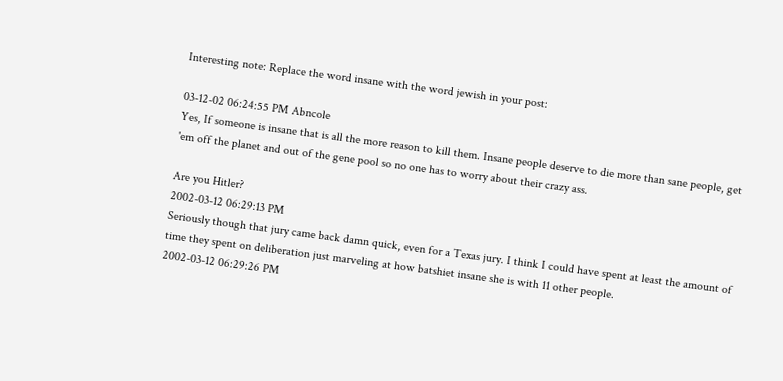Interesting note: Replace the word insane with the word jewish in your post:

03-12-02 06:24:55 PM Abncole
Yes, If someone is insane that is all the more reason to kill them. Insane people deserve to die more than sane people, get 'em off the planet and out of the gene pool so no one has to worry about their crazy ass.

Are you Hitler?
2002-03-12 06:29:13 PM
Seriously though that jury came back damn quick, even for a Texas jury. I think I could have spent at least the amount of time they spent on deliberation just marveling at how batshiet insane she is with 11 other people.
2002-03-12 06:29:26 PM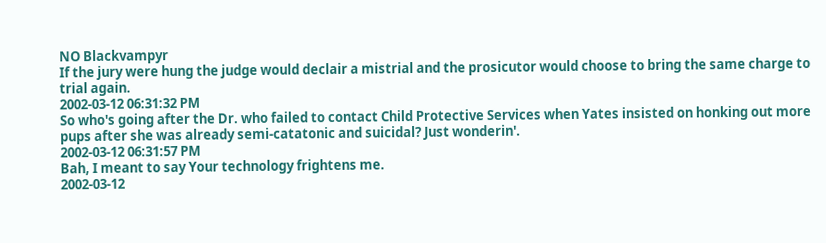NO Blackvampyr
If the jury were hung the judge would declair a mistrial and the prosicutor would choose to bring the same charge to trial again.
2002-03-12 06:31:32 PM
So who's going after the Dr. who failed to contact Child Protective Services when Yates insisted on honking out more pups after she was already semi-catatonic and suicidal? Just wonderin'.
2002-03-12 06:31:57 PM
Bah, I meant to say Your technology frightens me.
2002-03-12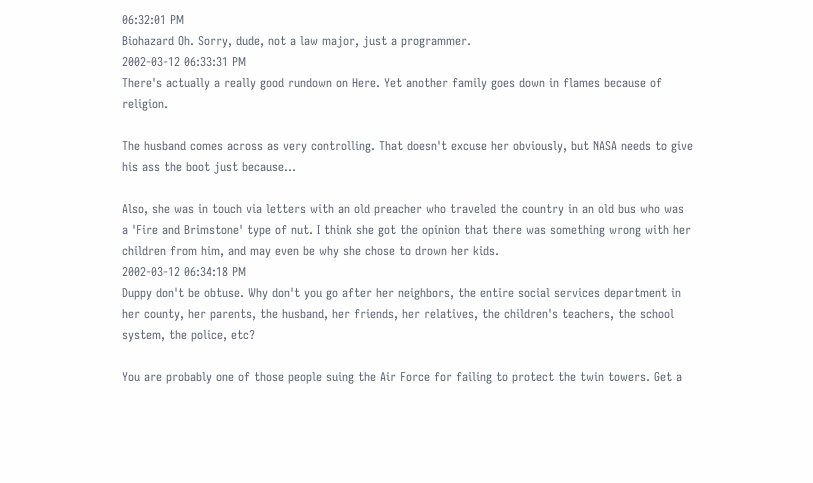06:32:01 PM
Biohazard Oh. Sorry, dude, not a law major, just a programmer.
2002-03-12 06:33:31 PM
There's actually a really good rundown on Here. Yet another family goes down in flames because of religion.

The husband comes across as very controlling. That doesn't excuse her obviously, but NASA needs to give his ass the boot just because...

Also, she was in touch via letters with an old preacher who traveled the country in an old bus who was a 'Fire and Brimstone' type of nut. I think she got the opinion that there was something wrong with her children from him, and may even be why she chose to drown her kids.
2002-03-12 06:34:18 PM
Duppy don't be obtuse. Why don't you go after her neighbors, the entire social services department in her county, her parents, the husband, her friends, her relatives, the children's teachers, the school system, the police, etc?

You are probably one of those people suing the Air Force for failing to protect the twin towers. Get a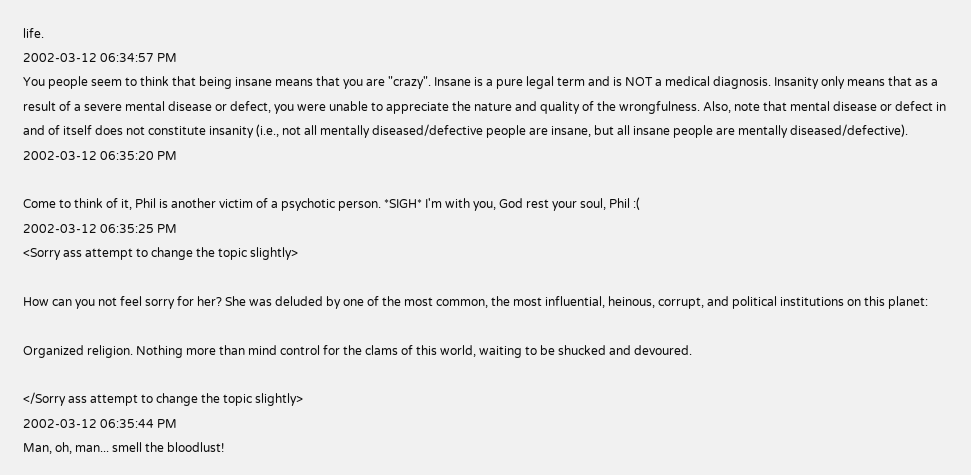life.
2002-03-12 06:34:57 PM
You people seem to think that being insane means that you are "crazy". Insane is a pure legal term and is NOT a medical diagnosis. Insanity only means that as a result of a severe mental disease or defect, you were unable to appreciate the nature and quality of the wrongfulness. Also, note that mental disease or defect in and of itself does not constitute insanity (i.e., not all mentally diseased/defective people are insane, but all insane people are mentally diseased/defective).
2002-03-12 06:35:20 PM

Come to think of it, Phil is another victim of a psychotic person. *SIGH* I'm with you, God rest your soul, Phil :(
2002-03-12 06:35:25 PM
<Sorry ass attempt to change the topic slightly>

How can you not feel sorry for her? She was deluded by one of the most common, the most influential, heinous, corrupt, and political institutions on this planet:

Organized religion. Nothing more than mind control for the clams of this world, waiting to be shucked and devoured.

</Sorry ass attempt to change the topic slightly>
2002-03-12 06:35:44 PM
Man, oh, man... smell the bloodlust!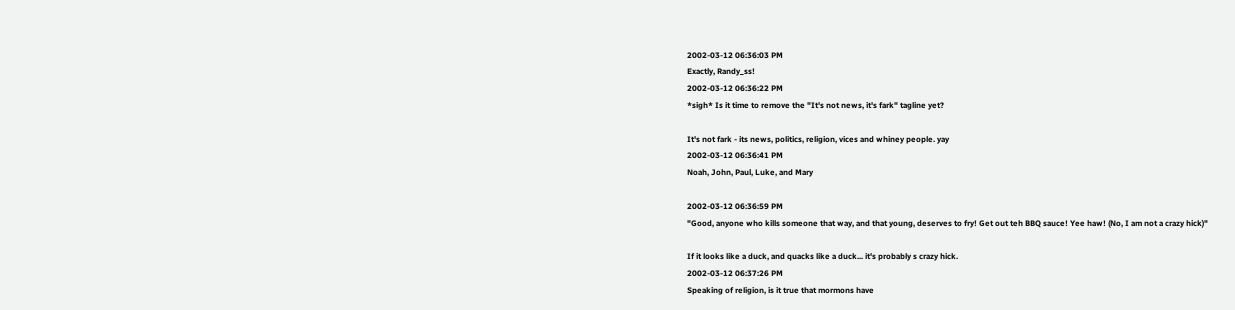2002-03-12 06:36:03 PM
Exactly, Randy_ss!
2002-03-12 06:36:22 PM
*sigh* Is it time to remove the "It's not news, it's fark" tagline yet?

It's not fark - its news, politics, religion, vices and whiney people. yay
2002-03-12 06:36:41 PM
Noah, John, Paul, Luke, and Mary

2002-03-12 06:36:59 PM
"Good, anyone who kills someone that way, and that young, deserves to fry! Get out teh BBQ sauce! Yee haw! (No, I am not a crazy hick)"

If it looks like a duck, and quacks like a duck... it's probably s crazy hick.
2002-03-12 06:37:26 PM
Speaking of religion, is it true that mormons have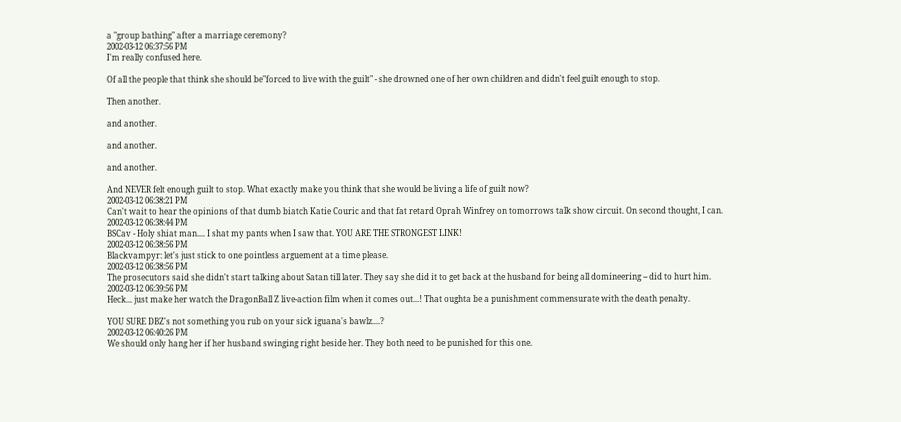a "group bathing" after a marriage ceremony?
2002-03-12 06:37:56 PM
I'm really confused here.

Of all the people that think she should be"forced to live with the guilt" - she drowned one of her own children and didn't feel guilt enough to stop.

Then another.

and another.

and another.

and another.

And NEVER felt enough guilt to stop. What exactly make you think that she would be living a life of guilt now?
2002-03-12 06:38:21 PM
Can't wait to hear the opinions of that dumb biatch Katie Couric and that fat retard Oprah Winfrey on tomorrows talk show circuit. On second thought, I can.
2002-03-12 06:38:44 PM
BSCav - Holy shiat man.... I shat my pants when I saw that. YOU ARE THE STRONGEST LINK!
2002-03-12 06:38:56 PM
Blackvampyr: let's just stick to one pointless arguement at a time please.
2002-03-12 06:38:56 PM
The prosecutors said she didn't start talking about Satan till later. They say she did it to get back at the husband for being all domineering -- did to hurt him.
2002-03-12 06:39:56 PM
Heck... just make her watch the DragonBall Z live-action film when it comes out...! That oughta be a punishment commensurate with the death penalty.

YOU SURE DBZ's not something you rub on your sick iguana's bawlz....?
2002-03-12 06:40:26 PM
We should only hang her if her husband swinging right beside her. They both need to be punished for this one.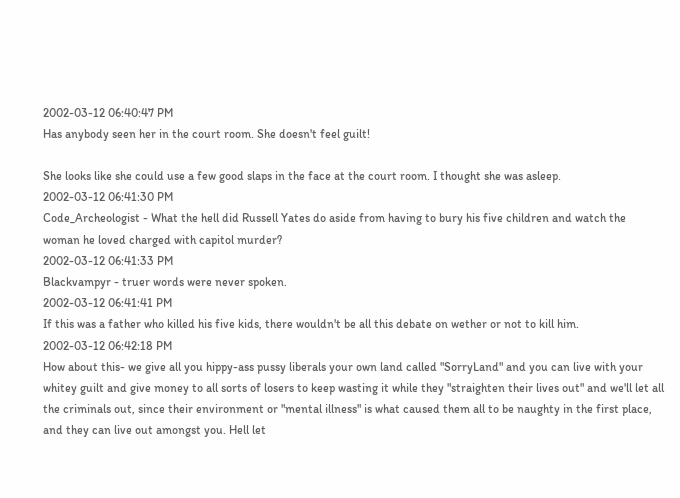2002-03-12 06:40:47 PM
Has anybody seen her in the court room. She doesn't feel guilt!

She looks like she could use a few good slaps in the face at the court room. I thought she was asleep.
2002-03-12 06:41:30 PM
Code_Archeologist - What the hell did Russell Yates do aside from having to bury his five children and watch the woman he loved charged with capitol murder?
2002-03-12 06:41:33 PM
Blackvampyr - truer words were never spoken.
2002-03-12 06:41:41 PM
If this was a father who killed his five kids, there wouldn't be all this debate on wether or not to kill him.
2002-03-12 06:42:18 PM
How about this- we give all you hippy-ass pussy liberals your own land called "SorryLand" and you can live with your whitey guilt and give money to all sorts of losers to keep wasting it while they "straighten their lives out" and we'll let all the criminals out, since their environment or "mental illness" is what caused them all to be naughty in the first place, and they can live out amongst you. Hell let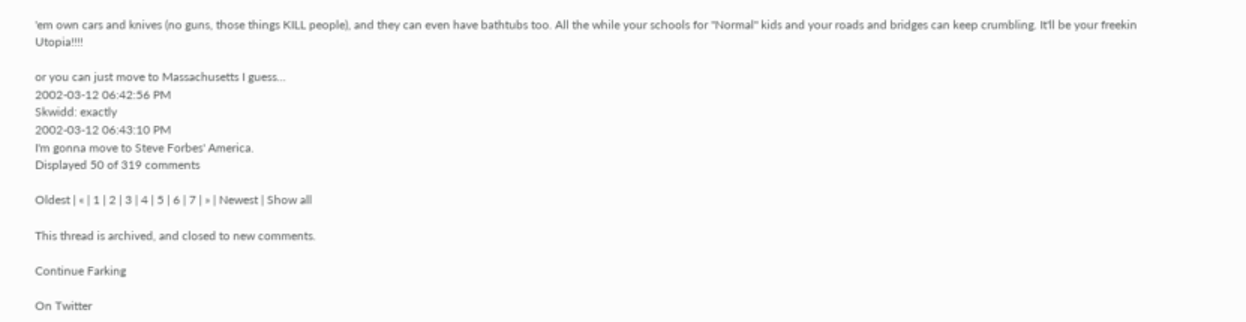'em own cars and knives (no guns, those things KILL people), and they can even have bathtubs too. All the while your schools for "Normal" kids and your roads and bridges can keep crumbling. It'll be your freekin Utopia!!!!

or you can just move to Massachusetts I guess...
2002-03-12 06:42:56 PM
Skwidd: exactly
2002-03-12 06:43:10 PM
I'm gonna move to Steve Forbes' America.
Displayed 50 of 319 comments

Oldest | « | 1 | 2 | 3 | 4 | 5 | 6 | 7 | » | Newest | Show all

This thread is archived, and closed to new comments.

Continue Farking

On Twitter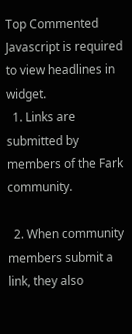Top Commented
Javascript is required to view headlines in widget.
  1. Links are submitted by members of the Fark community.

  2. When community members submit a link, they also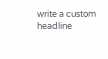write a custom headline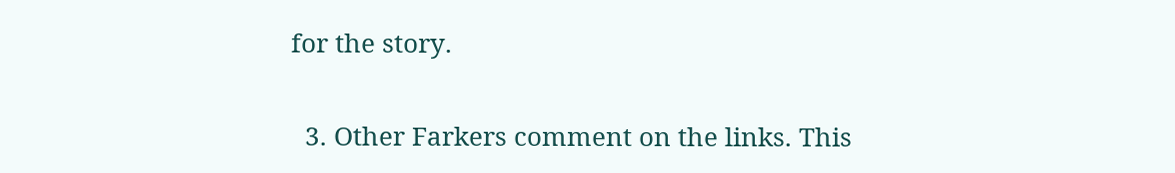for the story.

  3. Other Farkers comment on the links. This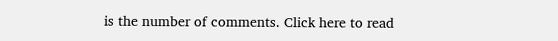is the number of comments. Click here to read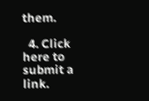them.

  4. Click here to submit a link.